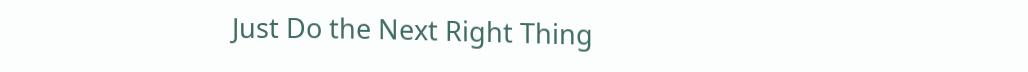Just Do the Next Right Thing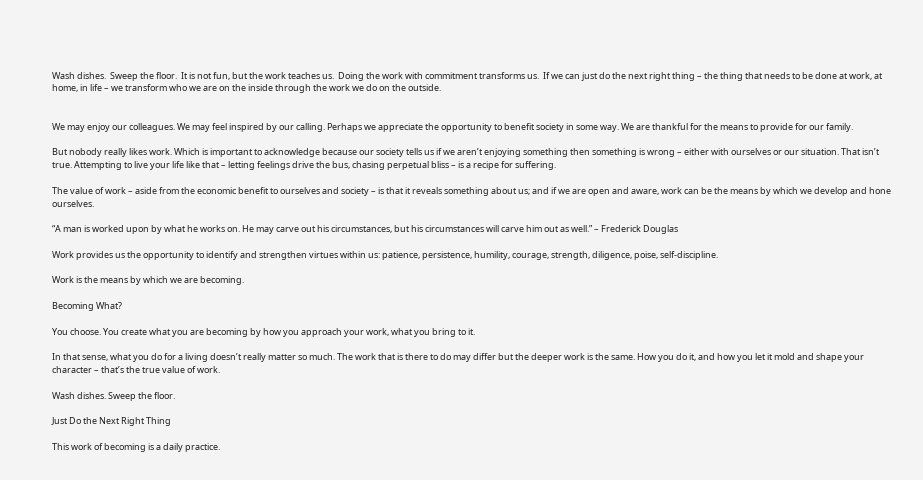Wash dishes.  Sweep the floor.  It is not fun, but the work teaches us.  Doing the work with commitment transforms us.  If we can just do the next right thing – the thing that needs to be done at work, at home, in life – we transform who we are on the inside through the work we do on the outside.


We may enjoy our colleagues. We may feel inspired by our calling. Perhaps we appreciate the opportunity to benefit society in some way. We are thankful for the means to provide for our family.

But nobody really likes work. Which is important to acknowledge because our society tells us if we aren’t enjoying something then something is wrong – either with ourselves or our situation. That isn’t true. Attempting to live your life like that – letting feelings drive the bus, chasing perpetual bliss – is a recipe for suffering.

The value of work – aside from the economic benefit to ourselves and society – is that it reveals something about us; and if we are open and aware, work can be the means by which we develop and hone ourselves.

“A man is worked upon by what he works on. He may carve out his circumstances, but his circumstances will carve him out as well.” – Frederick Douglas

Work provides us the opportunity to identify and strengthen virtues within us: patience, persistence, humility, courage, strength, diligence, poise, self-discipline.

Work is the means by which we are becoming.

Becoming What?

You choose. You create what you are becoming by how you approach your work, what you bring to it.

In that sense, what you do for a living doesn’t really matter so much. The work that is there to do may differ but the deeper work is the same. How you do it, and how you let it mold and shape your character – that’s the true value of work.

Wash dishes. Sweep the floor.

Just Do the Next Right Thing

This work of becoming is a daily practice.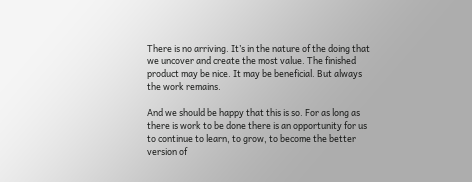There is no arriving. It’s in the nature of the doing that we uncover and create the most value. The finished product may be nice. It may be beneficial. But always the work remains.

And we should be happy that this is so. For as long as there is work to be done there is an opportunity for us to continue to learn, to grow, to become the better version of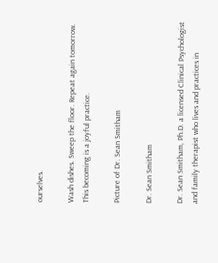ourselves.

Wash dishes. Sweep the floor. Repeat again tomorrow.  This becoming is a joyful practice.

Picture of Dr. Sean Smitham

Dr. Sean Smitham

Dr. Sean Smitham, Ph.D. a licensed Clinical Psychologist and family therapist who lives and practices in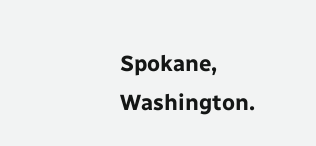Spokane, Washington.